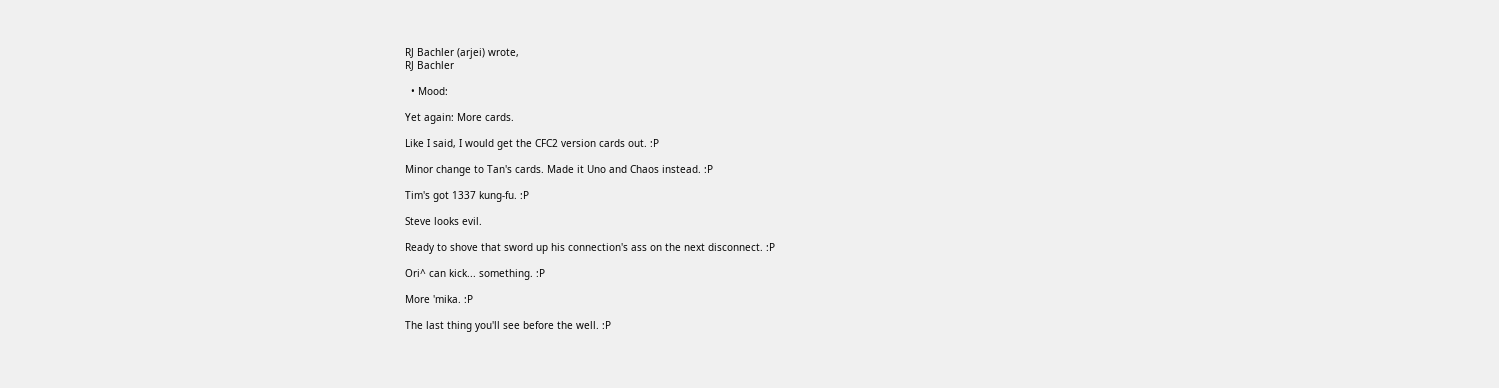RJ Bachler (arjei) wrote,
RJ Bachler

  • Mood:

Yet again: More cards.

Like I said, I would get the CFC2 version cards out. :P

Minor change to Tan's cards. Made it Uno and Chaos instead. :P

Tim's got 1337 kung-fu. :P

Steve looks evil.

Ready to shove that sword up his connection's ass on the next disconnect. :P

Ori^ can kick... something. :P

More 'mika. :P

The last thing you'll see before the well. :P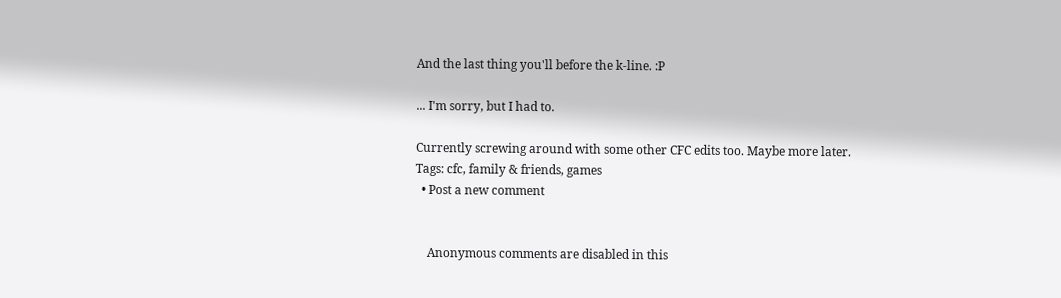And the last thing you'll before the k-line. :P

... I'm sorry, but I had to.

Currently screwing around with some other CFC edits too. Maybe more later.
Tags: cfc, family & friends, games
  • Post a new comment


    Anonymous comments are disabled in this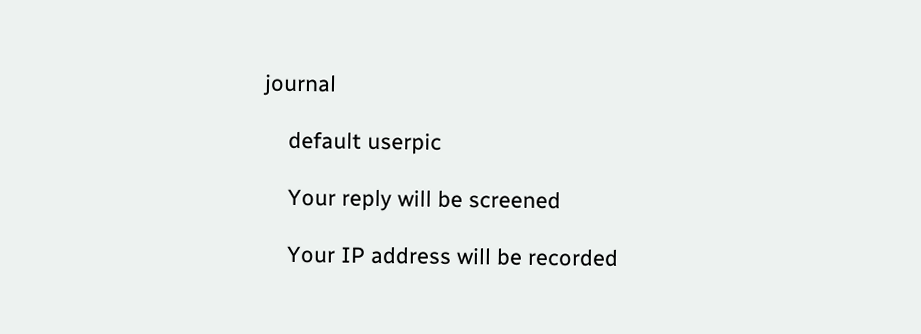journal

    default userpic

    Your reply will be screened

    Your IP address will be recorded